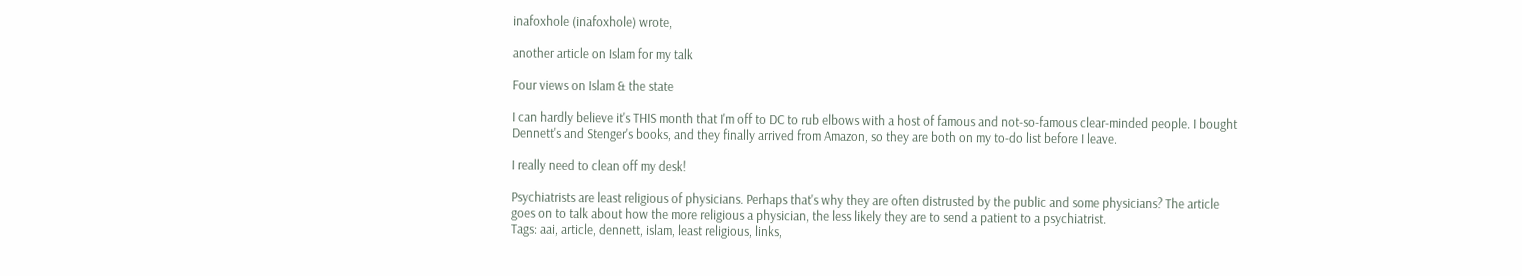inafoxhole (inafoxhole) wrote,

another article on Islam for my talk

Four views on Islam & the state

I can hardly believe it's THIS month that I'm off to DC to rub elbows with a host of famous and not-so-famous clear-minded people. I bought Dennett's and Stenger's books, and they finally arrived from Amazon, so they are both on my to-do list before I leave.

I really need to clean off my desk!

Psychiatrists are least religious of physicians. Perhaps that's why they are often distrusted by the public and some physicians? The article goes on to talk about how the more religious a physician, the less likely they are to send a patient to a psychiatrist.
Tags: aai, article, dennett, islam, least religious, links,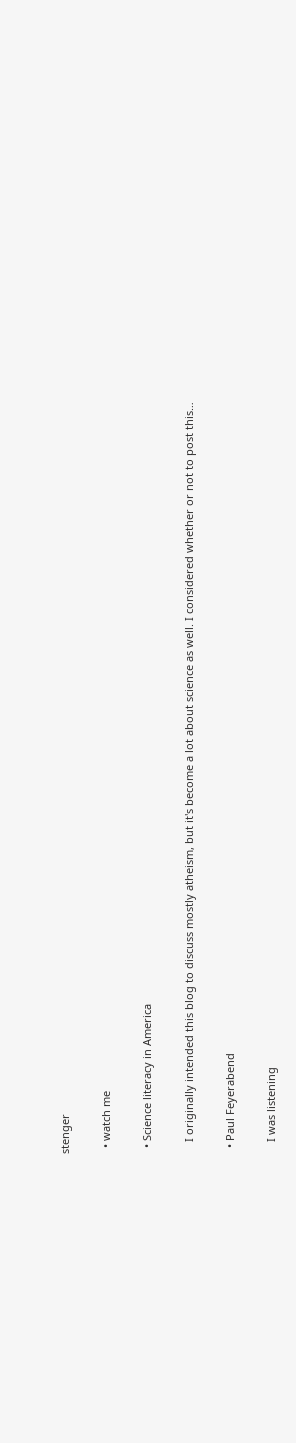stenger

  • watch me

  • Science literacy in America

    I originally intended this blog to discuss mostly atheism, but it's become a lot about science as well. I considered whether or not to post this…

  • Paul Feyerabend

    I was listening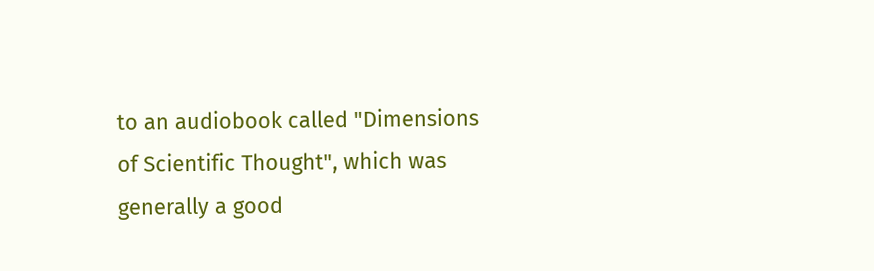to an audiobook called "Dimensions of Scientific Thought", which was generally a good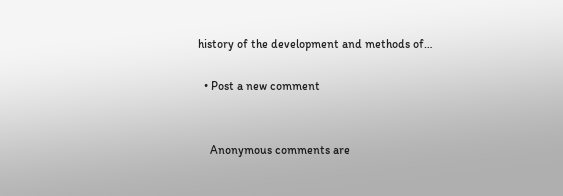history of the development and methods of…

  • Post a new comment


    Anonymous comments are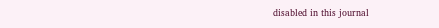disabled in this journal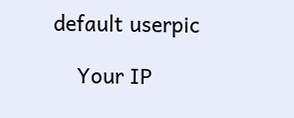default userpic

    Your IP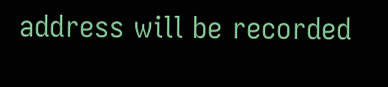address will be recorded